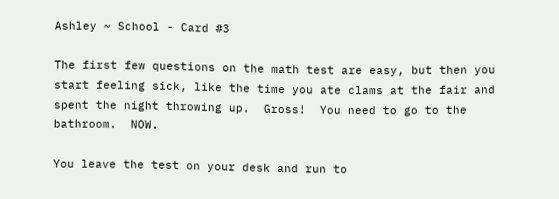Ashley ~ School - Card #3

The first few questions on the math test are easy, but then you start feeling sick, like the time you ate clams at the fair and spent the night throwing up.  Gross!  You need to go to the bathroom.  NOW.

You leave the test on your desk and run to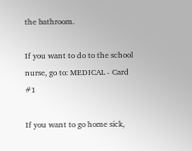the bathroom.

If you want to do to the school nurse, go to: MEDICAL - Card #1

If you want to go home sick,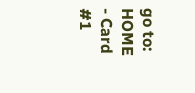go to: HOME - Card #1